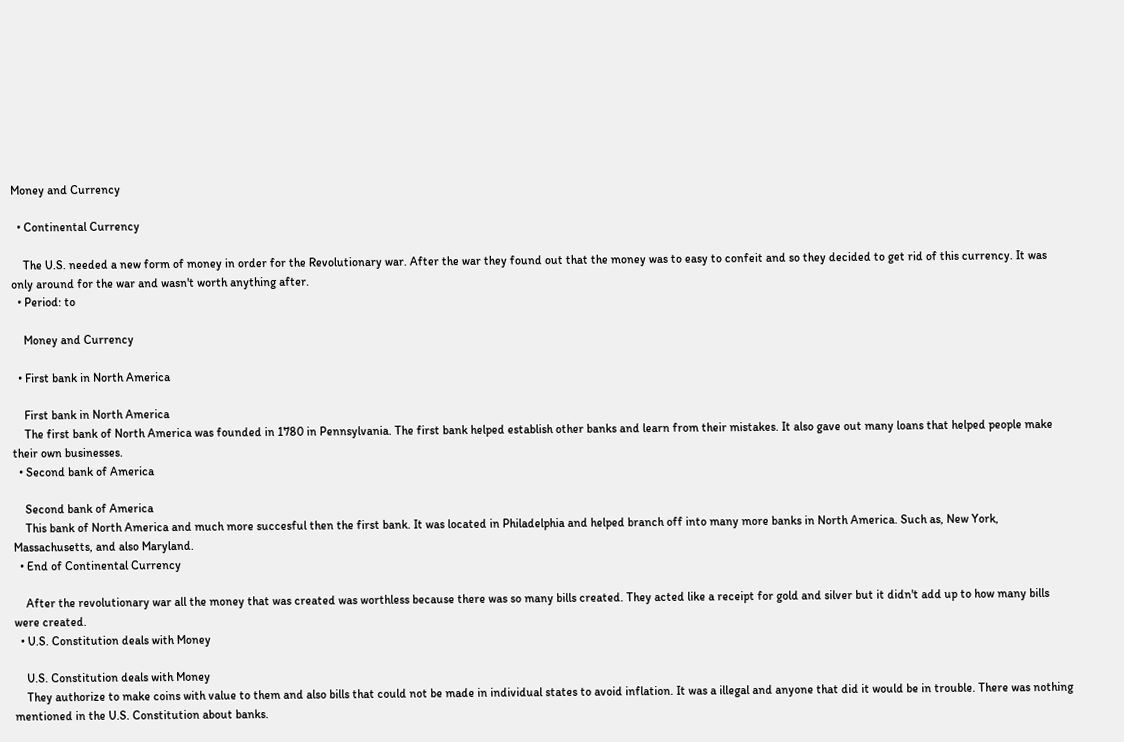Money and Currency

  • Continental Currency

    The U.S. needed a new form of money in order for the Revolutionary war. After the war they found out that the money was to easy to confeit and so they decided to get rid of this currency. It was only around for the war and wasn't worth anything after.
  • Period: to

    Money and Currency

  • First bank in North America

    First bank in North America
    The first bank of North America was founded in 1780 in Pennsylvania. The first bank helped establish other banks and learn from their mistakes. It also gave out many loans that helped people make their own businesses.
  • Second bank of America

    Second bank of America
    This bank of North America and much more succesful then the first bank. It was located in Philadelphia and helped branch off into many more banks in North America. Such as, New York, Massachusetts, and also Maryland.
  • End of Continental Currency

    After the revolutionary war all the money that was created was worthless because there was so many bills created. They acted like a receipt for gold and silver but it didn't add up to how many bills were created.
  • U.S. Constitution deals with Money

    U.S. Constitution deals with Money
    They authorize to make coins with value to them and also bills that could not be made in individual states to avoid inflation. It was a illegal and anyone that did it would be in trouble. There was nothing mentioned in the U.S. Constitution about banks.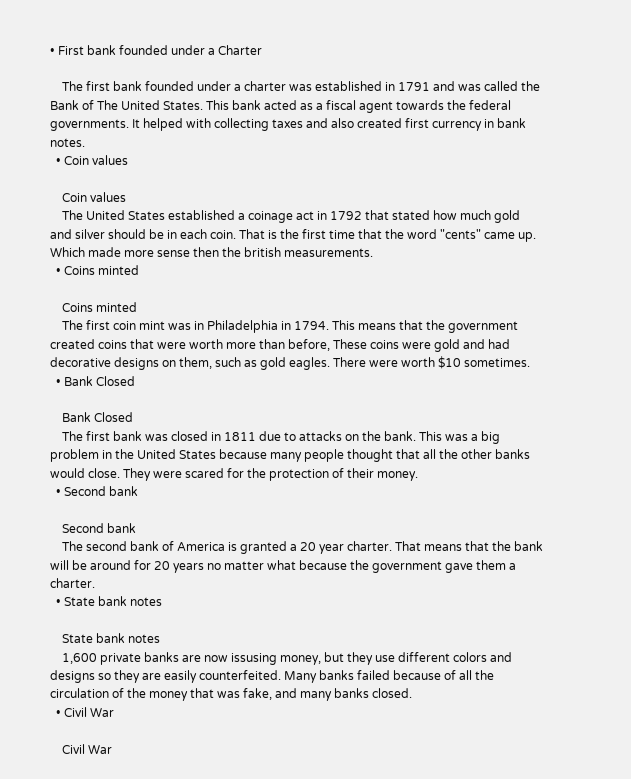• First bank founded under a Charter

    The first bank founded under a charter was established in 1791 and was called the Bank of The United States. This bank acted as a fiscal agent towards the federal governments. It helped with collecting taxes and also created first currency in bank notes.
  • Coin values

    Coin values
    The United States established a coinage act in 1792 that stated how much gold and silver should be in each coin. That is the first time that the word "cents" came up. Which made more sense then the british measurements.
  • Coins minted

    Coins minted
    The first coin mint was in Philadelphia in 1794. This means that the government created coins that were worth more than before, These coins were gold and had decorative designs on them, such as gold eagles. There were worth $10 sometimes.
  • Bank Closed

    Bank Closed
    The first bank was closed in 1811 due to attacks on the bank. This was a big problem in the United States because many people thought that all the other banks would close. They were scared for the protection of their money.
  • Second bank

    Second bank
    The second bank of America is granted a 20 year charter. That means that the bank will be around for 20 years no matter what because the government gave them a charter.
  • State bank notes

    State bank notes
    1,600 private banks are now issusing money, but they use different colors and designs so they are easily counterfeited. Many banks failed because of all the circulation of the money that was fake, and many banks closed.
  • Civil War

    Civil War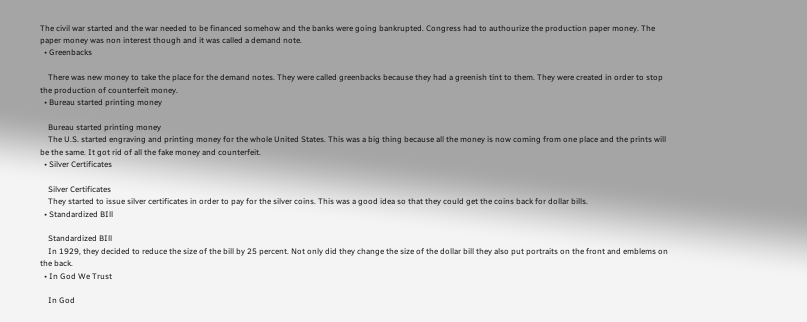The civil war started and the war needed to be financed somehow and the banks were going bankrupted. Congress had to authourize the production paper money. The paper money was non interest though and it was called a demand note.
  • Greenbacks

    There was new money to take the place for the demand notes. They were called greenbacks because they had a greenish tint to them. They were created in order to stop the production of counterfeit money.
  • Bureau started printing money

    Bureau started printing money
    The U.S. started engraving and printing money for the whole United States. This was a big thing because all the money is now coming from one place and the prints will be the same. It got rid of all the fake money and counterfeit.
  • Silver Certificates

    Silver Certificates
    They started to issue silver certificates in order to pay for the silver coins. This was a good idea so that they could get the coins back for dollar bills.
  • Standardized BIll

    Standardized BIll
    In 1929, they decided to reduce the size of the bill by 25 percent. Not only did they change the size of the dollar bill they also put portraits on the front and emblems on the back.
  • In God We Trust

    In God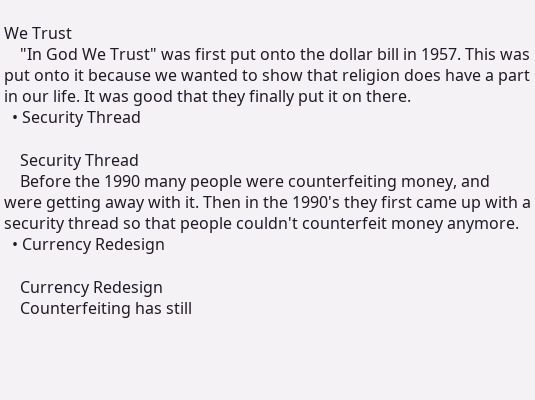We Trust
    "In God We Trust" was first put onto the dollar bill in 1957. This was put onto it because we wanted to show that religion does have a part in our life. It was good that they finally put it on there.
  • Security Thread

    Security Thread
    Before the 1990 many people were counterfeiting money, and were getting away with it. Then in the 1990's they first came up with a security thread so that people couldn't counterfeit money anymore.
  • Currency Redesign

    Currency Redesign
    Counterfeiting has still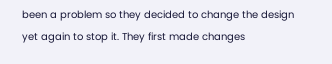been a problem so they decided to change the design yet again to stop it. They first made changes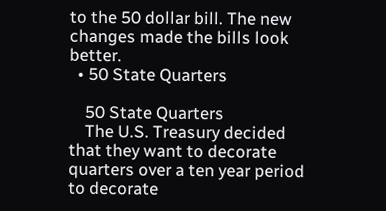to the 50 dollar bill. The new changes made the bills look better.
  • 50 State Quarters

    50 State Quarters
    The U.S. Treasury decided that they want to decorate quarters over a ten year period to decorate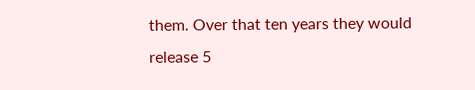them. Over that ten years they would release 5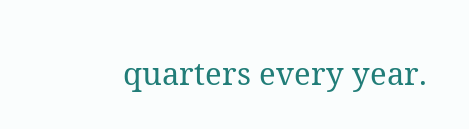quarters every year.